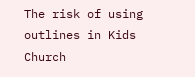The risk of using outlines in Kids Church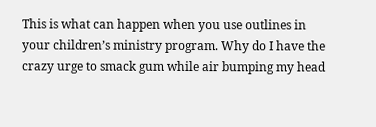This is what can happen when you use outlines in your children’s ministry program. Why do I have the crazy urge to smack gum while air bumping my head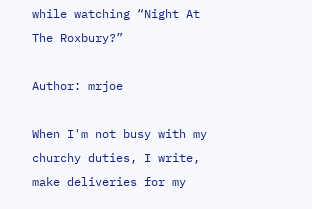while watching “Night At The Roxbury?”

Author: mrjoe

When I'm not busy with my churchy duties, I write, make deliveries for my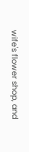wife's flower shop, and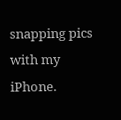snapping pics with my iPhone.